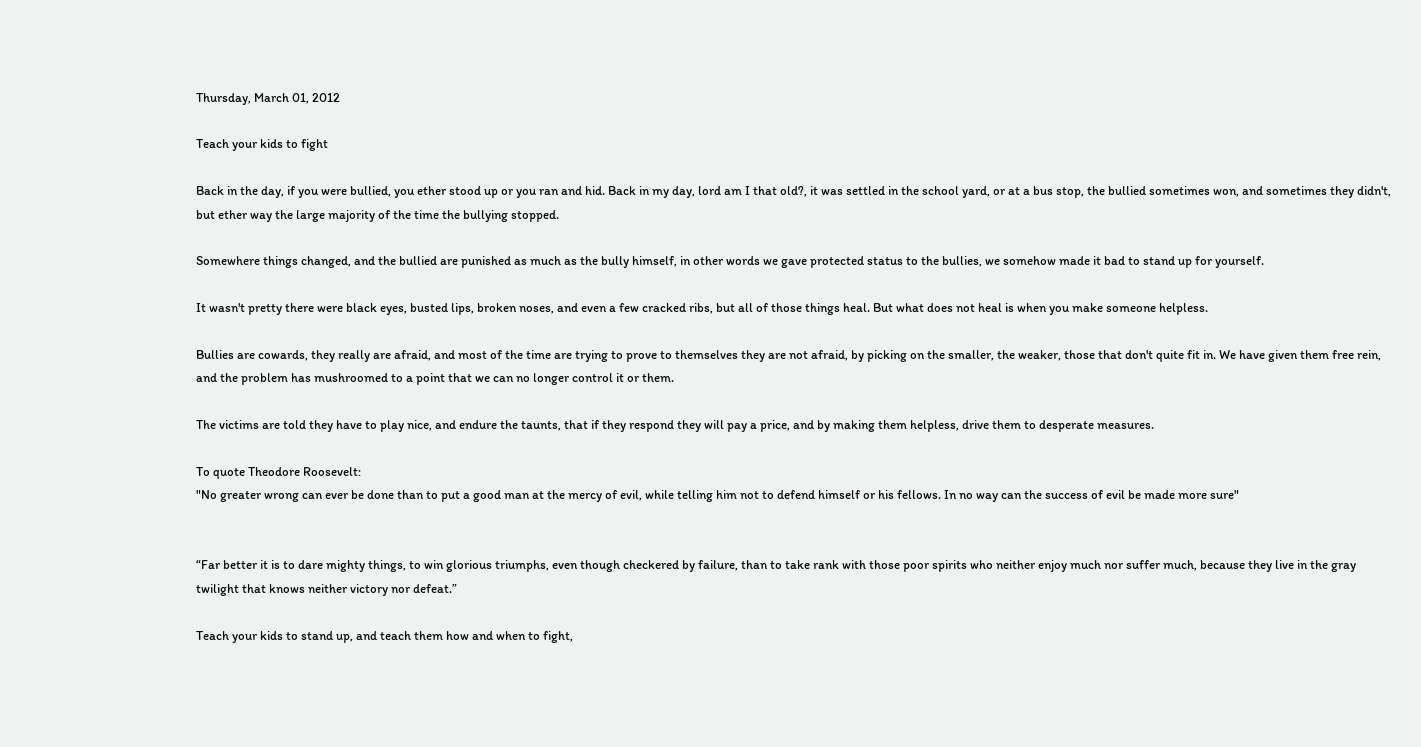Thursday, March 01, 2012

Teach your kids to fight

Back in the day, if you were bullied, you ether stood up or you ran and hid. Back in my day, lord am I that old?, it was settled in the school yard, or at a bus stop, the bullied sometimes won, and sometimes they didn't, but ether way the large majority of the time the bullying stopped.

Somewhere things changed, and the bullied are punished as much as the bully himself, in other words we gave protected status to the bullies, we somehow made it bad to stand up for yourself.

It wasn't pretty there were black eyes, busted lips, broken noses, and even a few cracked ribs, but all of those things heal. But what does not heal is when you make someone helpless.

Bullies are cowards, they really are afraid, and most of the time are trying to prove to themselves they are not afraid, by picking on the smaller, the weaker, those that don't quite fit in. We have given them free rein, and the problem has mushroomed to a point that we can no longer control it or them.

The victims are told they have to play nice, and endure the taunts, that if they respond they will pay a price, and by making them helpless, drive them to desperate measures.

To quote Theodore Roosevelt:
"No greater wrong can ever be done than to put a good man at the mercy of evil, while telling him not to defend himself or his fellows. In no way can the success of evil be made more sure"


“Far better it is to dare mighty things, to win glorious triumphs, even though checkered by failure, than to take rank with those poor spirits who neither enjoy much nor suffer much, because they live in the gray twilight that knows neither victory nor defeat.”

Teach your kids to stand up, and teach them how and when to fight,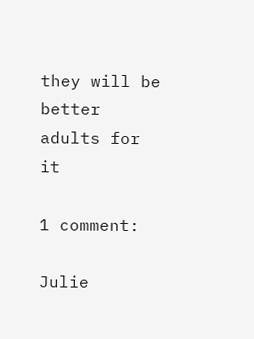they will be better adults for it

1 comment:

Julie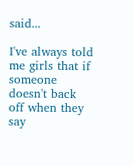said...

I've always told me girls that if someone doesn't back off when they say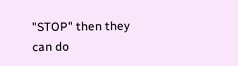"STOP" then they can do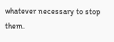whatever necessary to stop them.